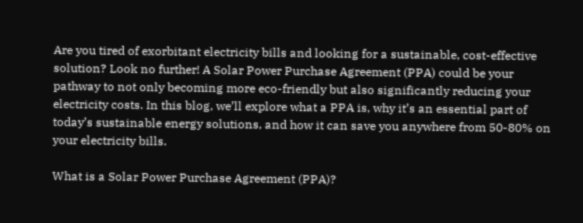Are you tired of exorbitant electricity bills and looking for a sustainable, cost-effective solution? Look no further! A Solar Power Purchase Agreement (PPA) could be your pathway to not only becoming more eco-friendly but also significantly reducing your electricity costs. In this blog, we’ll explore what a PPA is, why it’s an essential part of today’s sustainable energy solutions, and how it can save you anywhere from 50-80% on your electricity bills.

What is a Solar Power Purchase Agreement (PPA)?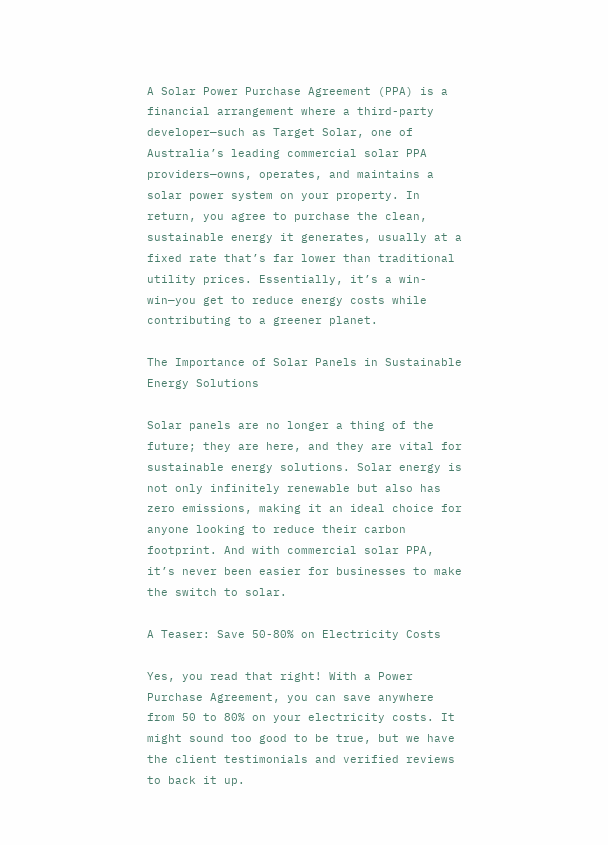A Solar Power Purchase Agreement (PPA) is a financial arrangement where a third-party developer—such as Target Solar, one of Australia’s leading commercial solar PPA providers—owns, operates, and maintains a solar power system on your property. In return, you agree to purchase the clean, sustainable energy it generates, usually at a fixed rate that’s far lower than traditional utility prices. Essentially, it’s a win-win—you get to reduce energy costs while contributing to a greener planet.

The Importance of Solar Panels in Sustainable Energy Solutions

Solar panels are no longer a thing of the future; they are here, and they are vital for sustainable energy solutions. Solar energy is not only infinitely renewable but also has zero emissions, making it an ideal choice for anyone looking to reduce their carbon footprint. And with commercial solar PPA, it’s never been easier for businesses to make the switch to solar.

A Teaser: Save 50-80% on Electricity Costs

Yes, you read that right! With a Power Purchase Agreement, you can save anywhere from 50 to 80% on your electricity costs. It might sound too good to be true, but we have the client testimonials and verified reviews to back it up.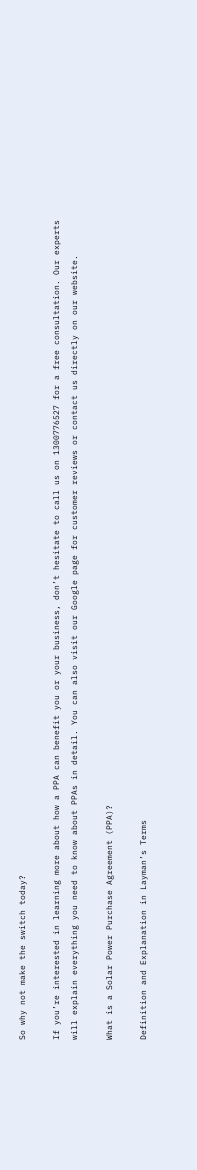So why not make the switch today?

If you’re interested in learning more about how a PPA can benefit you or your business, don’t hesitate to call us on 1300776527 for a free consultation. Our experts will explain everything you need to know about PPAs in detail. You can also visit our Google page for customer reviews or contact us directly on our website.

What is a Solar Power Purchase Agreement (PPA)?

Definition and Explanation in Layman’s Terms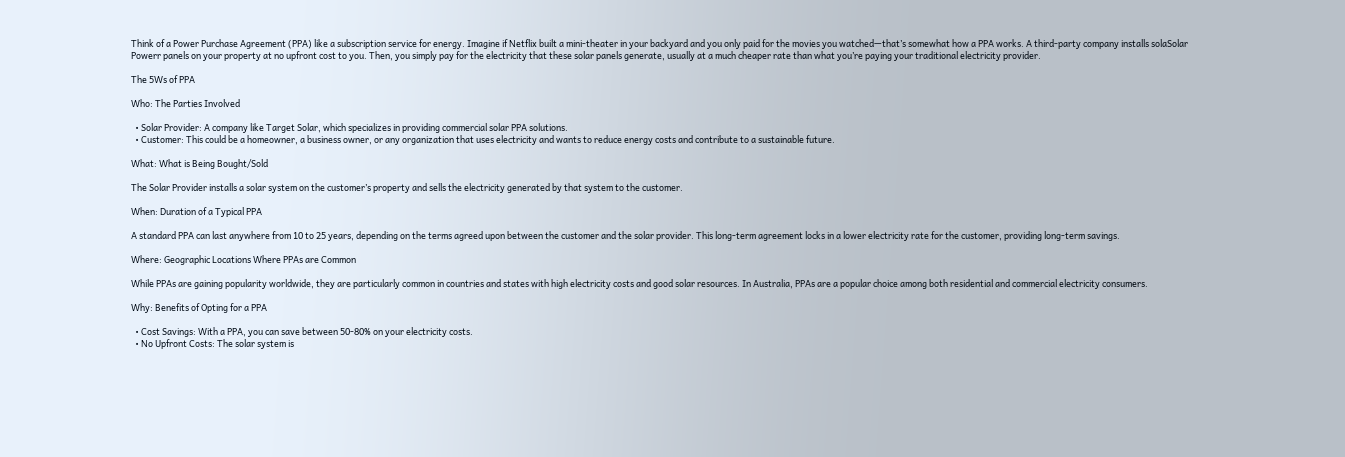Think of a Power Purchase Agreement (PPA) like a subscription service for energy. Imagine if Netflix built a mini-theater in your backyard and you only paid for the movies you watched—that’s somewhat how a PPA works. A third-party company installs solaSolar Powerr panels on your property at no upfront cost to you. Then, you simply pay for the electricity that these solar panels generate, usually at a much cheaper rate than what you’re paying your traditional electricity provider.

The 5Ws of PPA

Who: The Parties Involved

  • Solar Provider: A company like Target Solar, which specializes in providing commercial solar PPA solutions.
  • Customer: This could be a homeowner, a business owner, or any organization that uses electricity and wants to reduce energy costs and contribute to a sustainable future.

What: What is Being Bought/Sold

The Solar Provider installs a solar system on the customer’s property and sells the electricity generated by that system to the customer.

When: Duration of a Typical PPA

A standard PPA can last anywhere from 10 to 25 years, depending on the terms agreed upon between the customer and the solar provider. This long-term agreement locks in a lower electricity rate for the customer, providing long-term savings.

Where: Geographic Locations Where PPAs are Common

While PPAs are gaining popularity worldwide, they are particularly common in countries and states with high electricity costs and good solar resources. In Australia, PPAs are a popular choice among both residential and commercial electricity consumers.

Why: Benefits of Opting for a PPA

  • Cost Savings: With a PPA, you can save between 50-80% on your electricity costs.
  • No Upfront Costs: The solar system is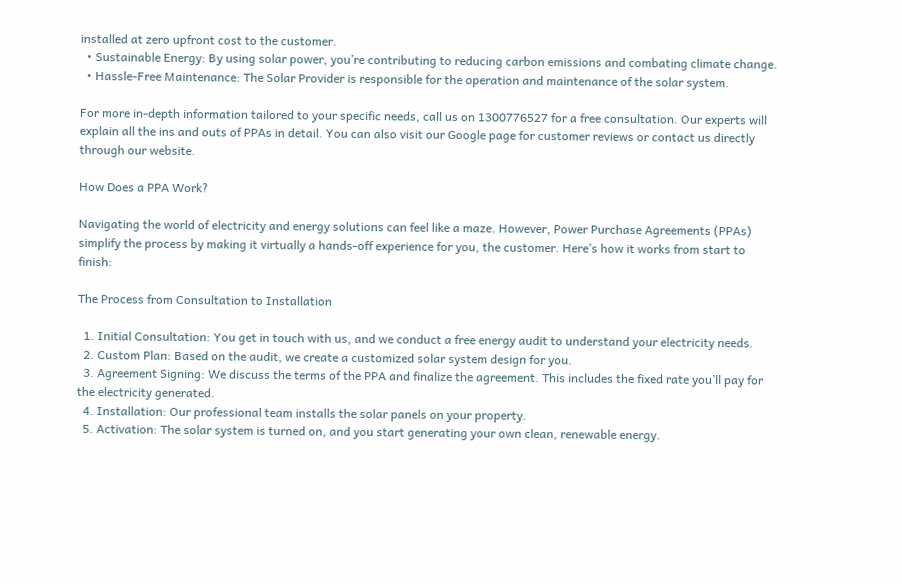installed at zero upfront cost to the customer.
  • Sustainable Energy: By using solar power, you’re contributing to reducing carbon emissions and combating climate change.
  • Hassle-Free Maintenance: The Solar Provider is responsible for the operation and maintenance of the solar system.

For more in-depth information tailored to your specific needs, call us on 1300776527 for a free consultation. Our experts will explain all the ins and outs of PPAs in detail. You can also visit our Google page for customer reviews or contact us directly through our website.

How Does a PPA Work?

Navigating the world of electricity and energy solutions can feel like a maze. However, Power Purchase Agreements (PPAs) simplify the process by making it virtually a hands-off experience for you, the customer. Here’s how it works from start to finish:

The Process from Consultation to Installation

  1. Initial Consultation: You get in touch with us, and we conduct a free energy audit to understand your electricity needs.
  2. Custom Plan: Based on the audit, we create a customized solar system design for you.
  3. Agreement Signing: We discuss the terms of the PPA and finalize the agreement. This includes the fixed rate you’ll pay for the electricity generated.
  4. Installation: Our professional team installs the solar panels on your property.
  5. Activation: The solar system is turned on, and you start generating your own clean, renewable energy.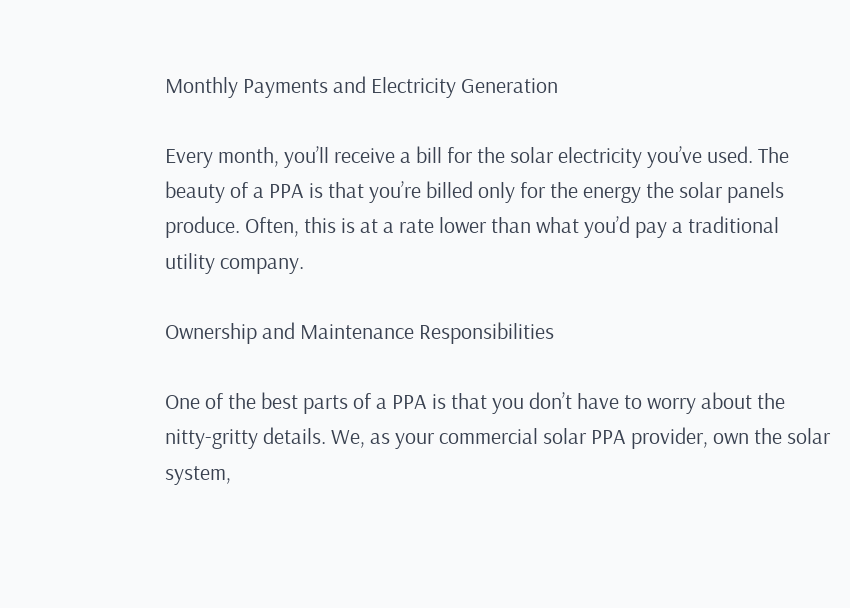Monthly Payments and Electricity Generation

Every month, you’ll receive a bill for the solar electricity you’ve used. The beauty of a PPA is that you’re billed only for the energy the solar panels produce. Often, this is at a rate lower than what you’d pay a traditional utility company.

Ownership and Maintenance Responsibilities

One of the best parts of a PPA is that you don’t have to worry about the nitty-gritty details. We, as your commercial solar PPA provider, own the solar system,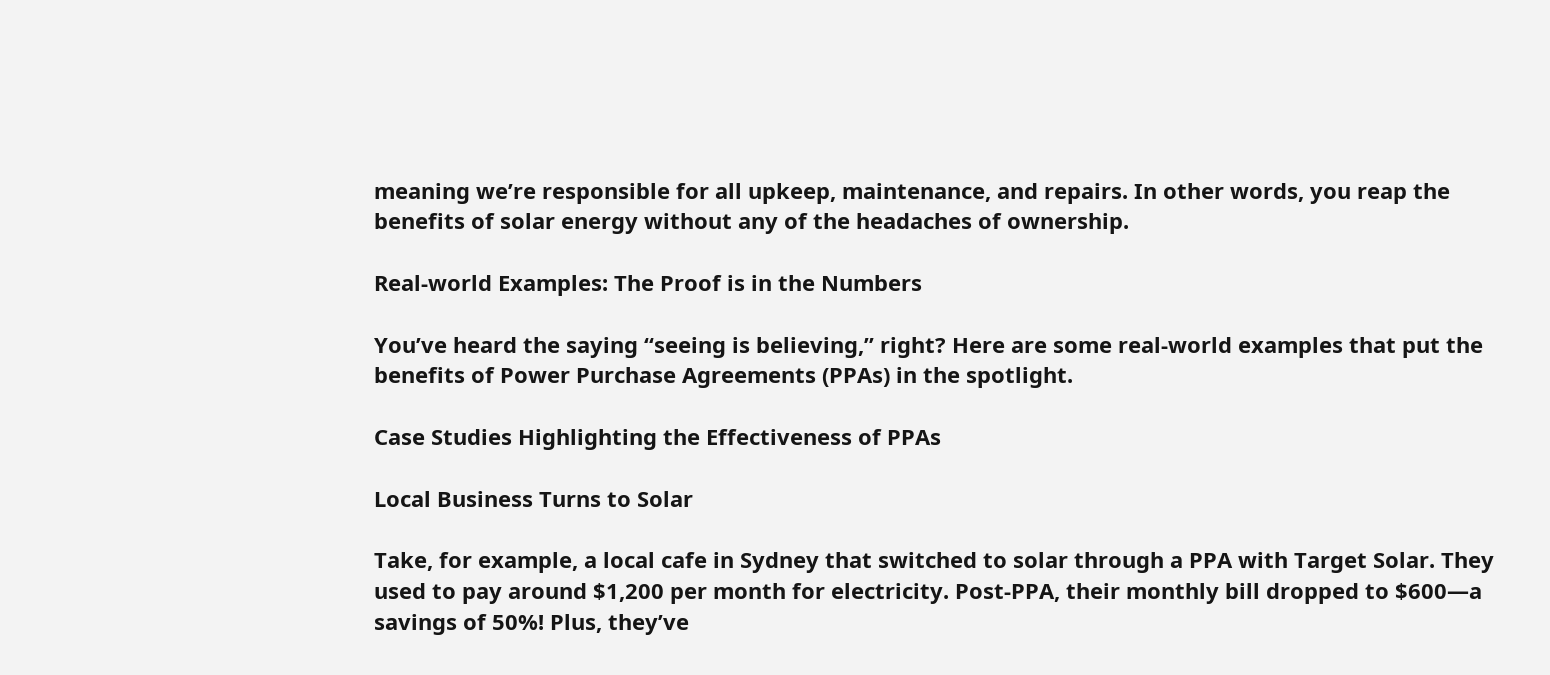meaning we’re responsible for all upkeep, maintenance, and repairs. In other words, you reap the benefits of solar energy without any of the headaches of ownership.

Real-world Examples: The Proof is in the Numbers

You’ve heard the saying “seeing is believing,” right? Here are some real-world examples that put the benefits of Power Purchase Agreements (PPAs) in the spotlight.

Case Studies Highlighting the Effectiveness of PPAs

Local Business Turns to Solar

Take, for example, a local cafe in Sydney that switched to solar through a PPA with Target Solar. They used to pay around $1,200 per month for electricity. Post-PPA, their monthly bill dropped to $600—a savings of 50%! Plus, they’ve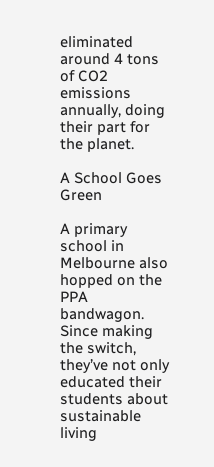eliminated around 4 tons of CO2 emissions annually, doing their part for the planet.

A School Goes Green

A primary school in Melbourne also hopped on the PPA bandwagon. Since making the switch, they’ve not only educated their students about sustainable living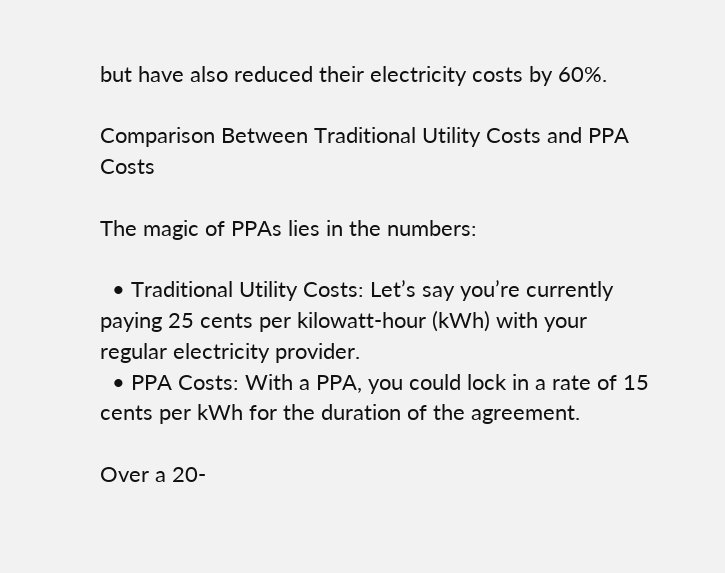but have also reduced their electricity costs by 60%.

Comparison Between Traditional Utility Costs and PPA Costs

The magic of PPAs lies in the numbers:

  • Traditional Utility Costs: Let’s say you’re currently paying 25 cents per kilowatt-hour (kWh) with your regular electricity provider.
  • PPA Costs: With a PPA, you could lock in a rate of 15 cents per kWh for the duration of the agreement.

Over a 20-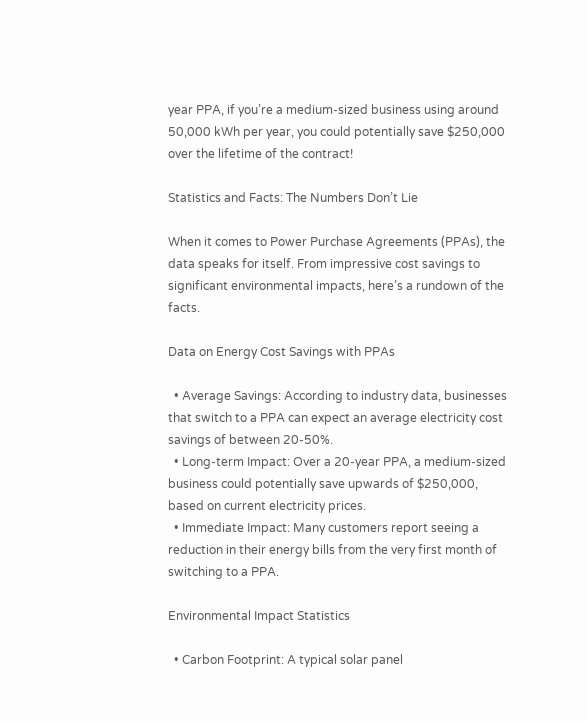year PPA, if you’re a medium-sized business using around 50,000 kWh per year, you could potentially save $250,000 over the lifetime of the contract!

Statistics and Facts: The Numbers Don’t Lie

When it comes to Power Purchase Agreements (PPAs), the data speaks for itself. From impressive cost savings to significant environmental impacts, here’s a rundown of the facts.

Data on Energy Cost Savings with PPAs

  • Average Savings: According to industry data, businesses that switch to a PPA can expect an average electricity cost savings of between 20-50%.
  • Long-term Impact: Over a 20-year PPA, a medium-sized business could potentially save upwards of $250,000, based on current electricity prices.
  • Immediate Impact: Many customers report seeing a reduction in their energy bills from the very first month of switching to a PPA.

Environmental Impact Statistics

  • Carbon Footprint: A typical solar panel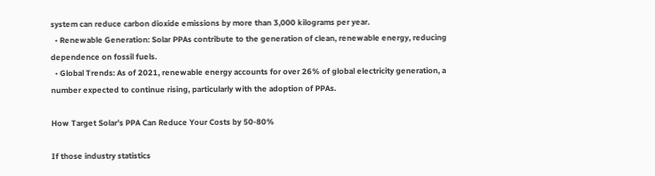system can reduce carbon dioxide emissions by more than 3,000 kilograms per year.
  • Renewable Generation: Solar PPAs contribute to the generation of clean, renewable energy, reducing dependence on fossil fuels.
  • Global Trends: As of 2021, renewable energy accounts for over 26% of global electricity generation, a number expected to continue rising, particularly with the adoption of PPAs.

How Target Solar’s PPA Can Reduce Your Costs by 50-80%

If those industry statistics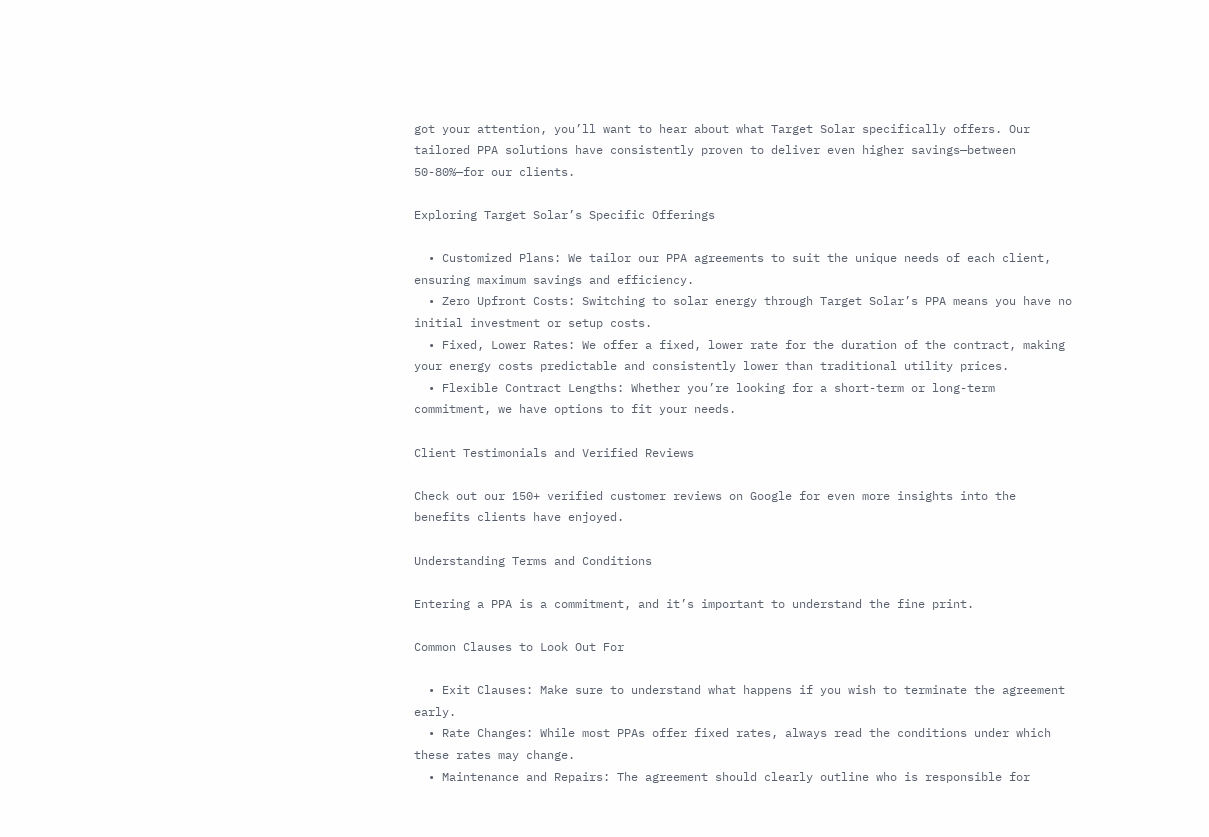got your attention, you’ll want to hear about what Target Solar specifically offers. Our tailored PPA solutions have consistently proven to deliver even higher savings—between 50-80%—for our clients.

Exploring Target Solar’s Specific Offerings

  • Customized Plans: We tailor our PPA agreements to suit the unique needs of each client, ensuring maximum savings and efficiency.
  • Zero Upfront Costs: Switching to solar energy through Target Solar’s PPA means you have no initial investment or setup costs.
  • Fixed, Lower Rates: We offer a fixed, lower rate for the duration of the contract, making your energy costs predictable and consistently lower than traditional utility prices.
  • Flexible Contract Lengths: Whether you’re looking for a short-term or long-term commitment, we have options to fit your needs.

Client Testimonials and Verified Reviews

Check out our 150+ verified customer reviews on Google for even more insights into the benefits clients have enjoyed.

Understanding Terms and Conditions

Entering a PPA is a commitment, and it’s important to understand the fine print.

Common Clauses to Look Out For

  • Exit Clauses: Make sure to understand what happens if you wish to terminate the agreement early.
  • Rate Changes: While most PPAs offer fixed rates, always read the conditions under which these rates may change.
  • Maintenance and Repairs: The agreement should clearly outline who is responsible for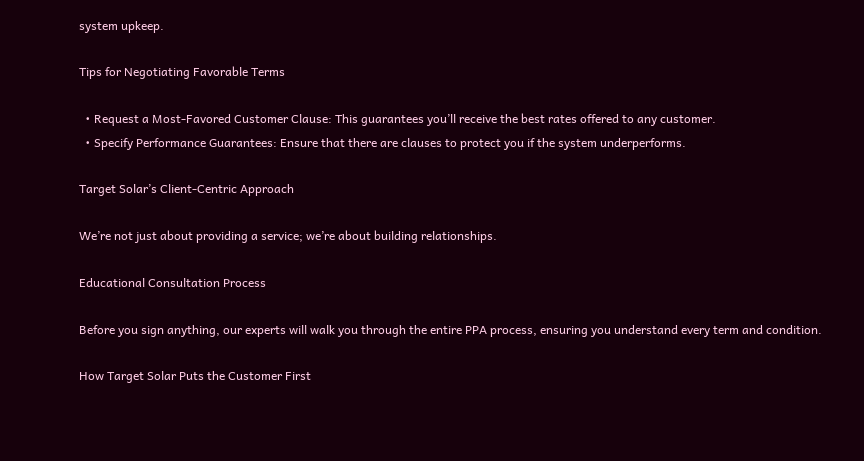system upkeep.

Tips for Negotiating Favorable Terms

  • Request a Most-Favored Customer Clause: This guarantees you’ll receive the best rates offered to any customer.
  • Specify Performance Guarantees: Ensure that there are clauses to protect you if the system underperforms.

Target Solar’s Client-Centric Approach

We’re not just about providing a service; we’re about building relationships.

Educational Consultation Process

Before you sign anything, our experts will walk you through the entire PPA process, ensuring you understand every term and condition.

How Target Solar Puts the Customer First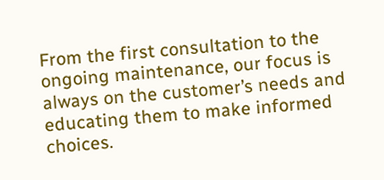From the first consultation to the ongoing maintenance, our focus is always on the customer’s needs and educating them to make informed choices.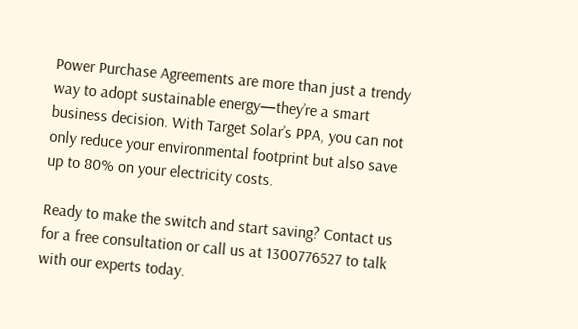Power Purchase Agreements are more than just a trendy way to adopt sustainable energy—they’re a smart business decision. With Target Solar’s PPA, you can not only reduce your environmental footprint but also save up to 80% on your electricity costs.

Ready to make the switch and start saving? Contact us for a free consultation or call us at 1300776527 to talk with our experts today.